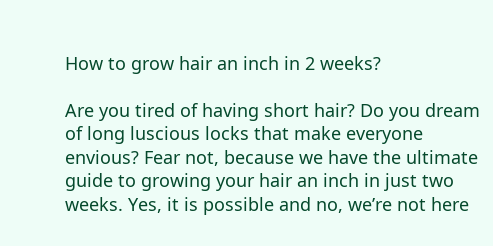How to grow hair an inch in 2 weeks?

Are you tired of having short hair? Do you dream of long luscious locks that make everyone envious? Fear not, because we have the ultimate guide to growing your hair an inch in just two weeks. Yes, it is possible and no, we’re not here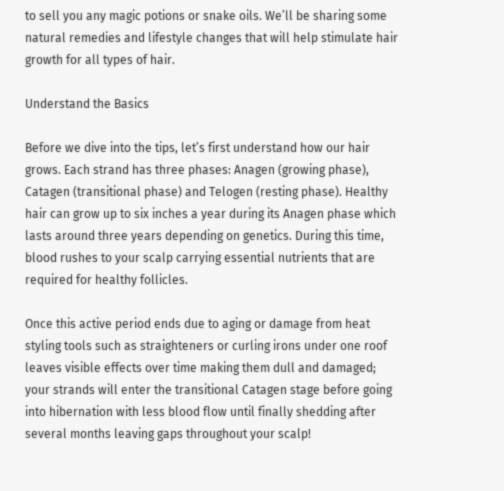to sell you any magic potions or snake oils. We’ll be sharing some natural remedies and lifestyle changes that will help stimulate hair growth for all types of hair.

Understand the Basics

Before we dive into the tips, let’s first understand how our hair grows. Each strand has three phases: Anagen (growing phase), Catagen (transitional phase) and Telogen (resting phase). Healthy hair can grow up to six inches a year during its Anagen phase which lasts around three years depending on genetics. During this time, blood rushes to your scalp carrying essential nutrients that are required for healthy follicles.

Once this active period ends due to aging or damage from heat styling tools such as straighteners or curling irons under one roof leaves visible effects over time making them dull and damaged; your strands will enter the transitional Catagen stage before going into hibernation with less blood flow until finally shedding after several months leaving gaps throughout your scalp!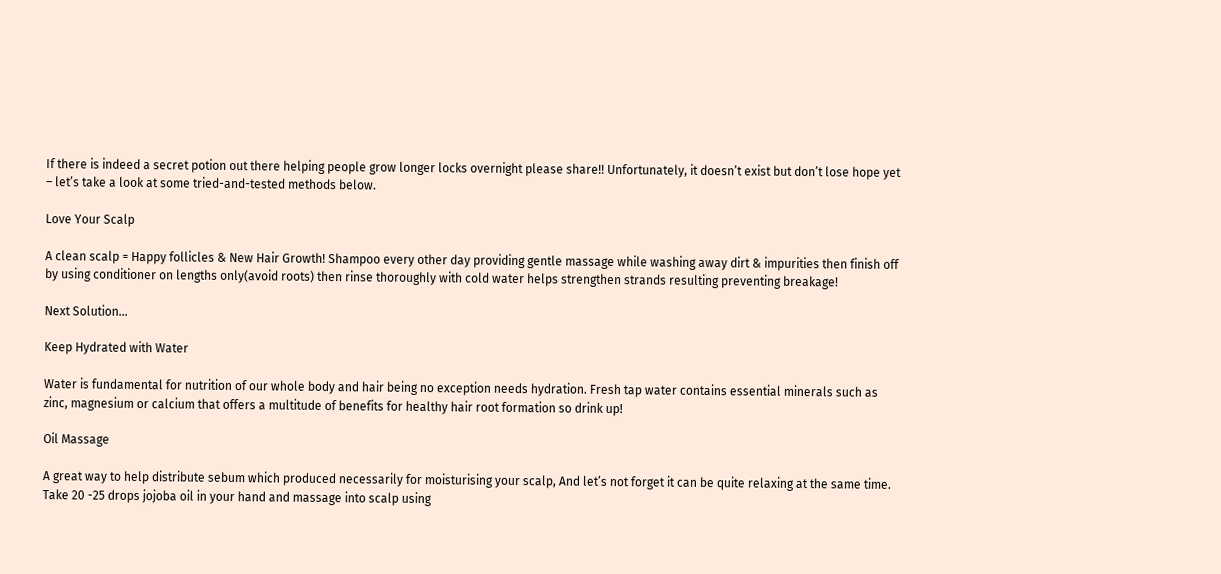If there is indeed a secret potion out there helping people grow longer locks overnight please share!! Unfortunately, it doesn’t exist but don’t lose hope yet – let’s take a look at some tried-and-tested methods below.

Love Your Scalp

A clean scalp = Happy follicles & New Hair Growth! Shampoo every other day providing gentle massage while washing away dirt & impurities then finish off by using conditioner on lengths only(avoid roots) then rinse thoroughly with cold water helps strengthen strands resulting preventing breakage!

Next Solution…

Keep Hydrated with Water

Water is fundamental for nutrition of our whole body and hair being no exception needs hydration. Fresh tap water contains essential minerals such as zinc, magnesium or calcium that offers a multitude of benefits for healthy hair root formation so drink up!

Oil Massage

A great way to help distribute sebum which produced necessarily for moisturising your scalp, And let’s not forget it can be quite relaxing at the same time. Take 20 -25 drops jojoba oil in your hand and massage into scalp using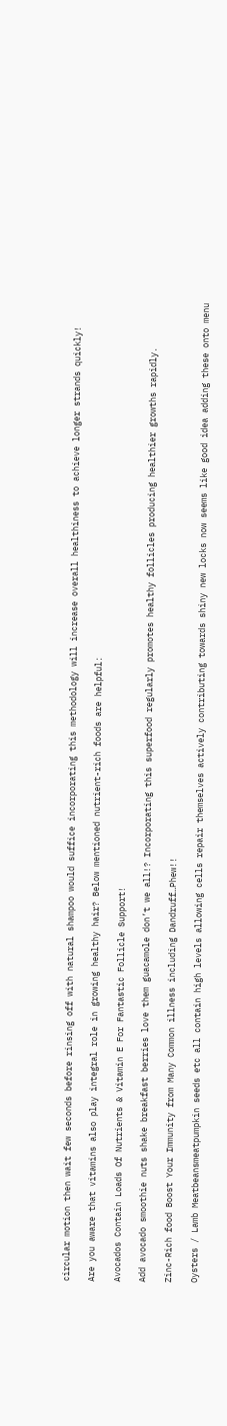circular motion then wait few seconds before rinsing off with natural shampoo would suffice incorporating this methodology will increase overall healthiness to achieve longer strands quickly!

Are you aware that vitamins also play integral role in growing healthy hair? Below mentioned nutrient-rich foods are helpful:

Avocados Contain Loads Of Nutrients & Vitamin E For Fantastic Follicle Support!

Add avocado smoothie nuts shake breakfast berries love them guacamole don’t we all!? Incorporating this superfood regularly promotes healthy follicles producing healthier growths rapidly.

Zinc-Rich food Boost Your Immunity from Many Common illness including Dandruff…Phew!!

Oysters / Lamb Meatbeansmeatpumpkin seeds etc all contain high levels allowing cells repair themselves actively contributing towards shiny new locks now seems like good idea adding these onto menu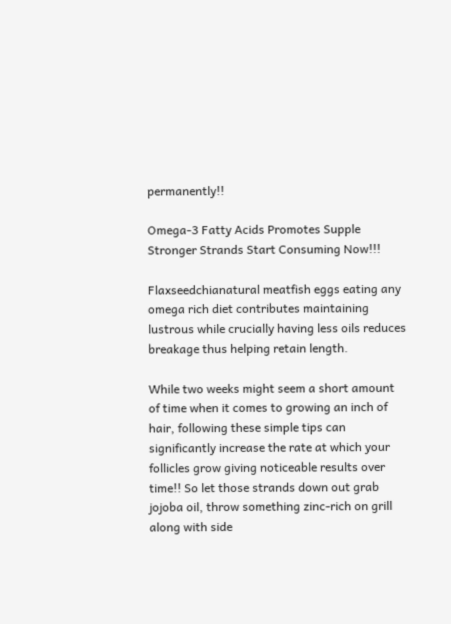permanently!!

Omega-3 Fatty Acids Promotes Supple Stronger Strands Start Consuming Now!!!

Flaxseedchianatural meatfish eggs eating any omega rich diet contributes maintaining lustrous while crucially having less oils reduces breakage thus helping retain length.

While two weeks might seem a short amount of time when it comes to growing an inch of hair, following these simple tips can significantly increase the rate at which your follicles grow giving noticeable results over time!! So let those strands down out grab jojoba oil, throw something zinc-rich on grill along with side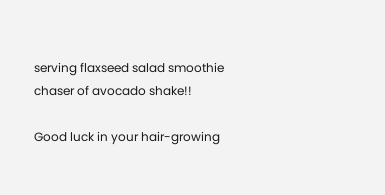serving flaxseed salad smoothie chaser of avocado shake!!

Good luck in your hair-growing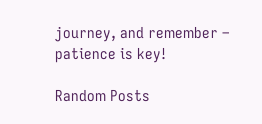journey, and remember – patience is key!

Random Posts